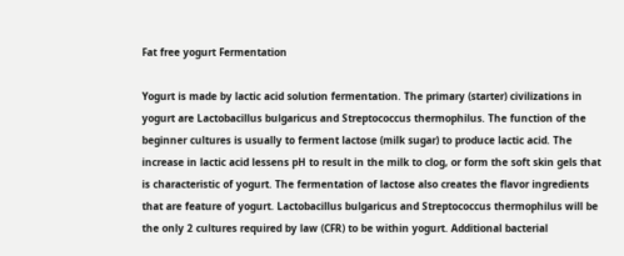Fat free yogurt Fermentation

Yogurt is made by lactic acid solution fermentation. The primary (starter) civilizations in yogurt are Lactobacillus bulgaricus and Streptococcus thermophilus. The function of the beginner cultures is usually to ferment lactose (milk sugar) to produce lactic acid. The increase in lactic acid lessens pH to result in the milk to clog, or form the soft skin gels that is characteristic of yogurt. The fermentation of lactose also creates the flavor ingredients that are feature of yogurt. Lactobacillus bulgaricus and Streptococcus thermophilus will be the only 2 cultures required by law (CFR) to be within yogurt. Additional bacterial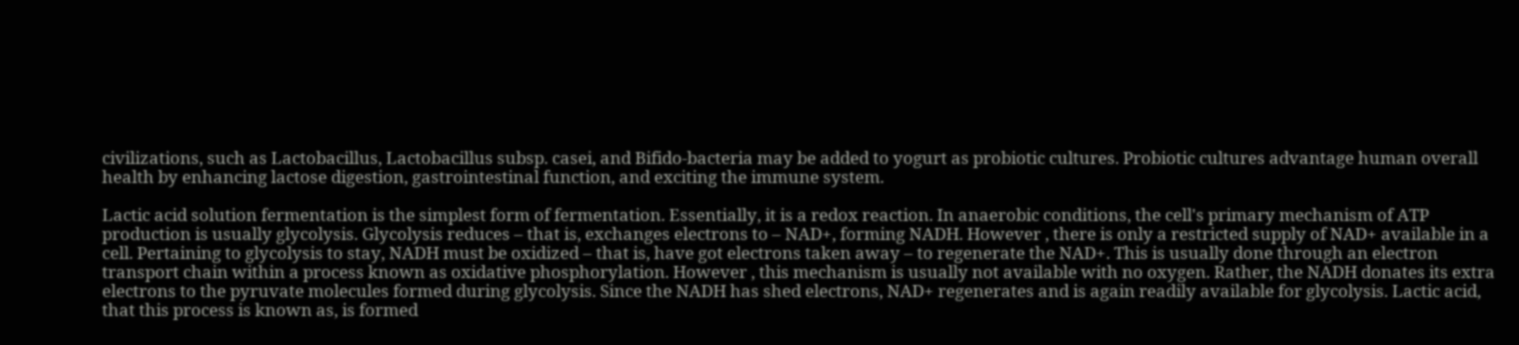civilizations, such as Lactobacillus, Lactobacillus subsp. casei, and Bifido-bacteria may be added to yogurt as probiotic cultures. Probiotic cultures advantage human overall health by enhancing lactose digestion, gastrointestinal function, and exciting the immune system.

Lactic acid solution fermentation is the simplest form of fermentation. Essentially, it is a redox reaction. In anaerobic conditions, the cell's primary mechanism of ATP production is usually glycolysis. Glycolysis reduces – that is, exchanges electrons to – NAD+, forming NADH. However , there is only a restricted supply of NAD+ available in a cell. Pertaining to glycolysis to stay, NADH must be oxidized – that is, have got electrons taken away – to regenerate the NAD+. This is usually done through an electron transport chain within a process known as oxidative phosphorylation. However , this mechanism is usually not available with no oxygen. Rather, the NADH donates its extra electrons to the pyruvate molecules formed during glycolysis. Since the NADH has shed electrons, NAD+ regenerates and is again readily available for glycolysis. Lactic acid, that this process is known as, is formed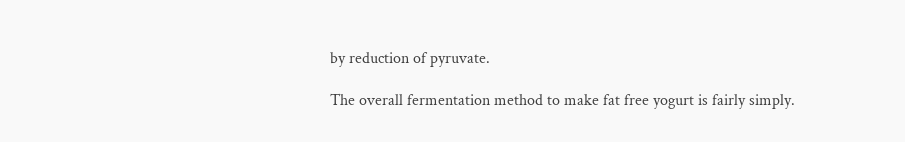by reduction of pyruvate.

The overall fermentation method to make fat free yogurt is fairly simply.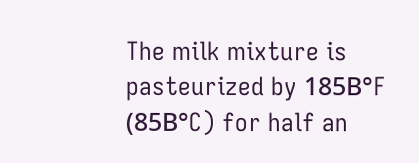The milk mixture is pasteurized by 185В°F (85В°C) for half an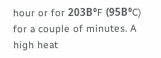hour or for 203В°F (95В°C) for a couple of minutes. A high heat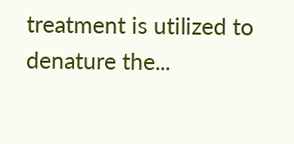treatment is utilized to denature the...